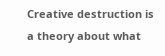Creative destruction is a theory about what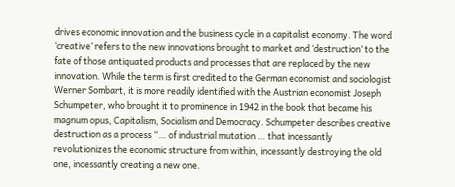drives economic innovation and the business cycle in a capitalist economy. The word ‘creative’ refers to the new innovations brought to market and ‘destruction’ to the fate of those antiquated products and processes that are replaced by the new innovation. While the term is first credited to the German economist and sociologist Werner Sombart, it is more readily identified with the Austrian economist Joseph Schumpeter, who brought it to prominence in 1942 in the book that became his magnum opus, Capitalism, Socialism and Democracy. Schumpeter describes creative destruction as a process “… of industrial mutation … that incessantly revolutionizes the economic structure from within, incessantly destroying the old one, incessantly creating a new one.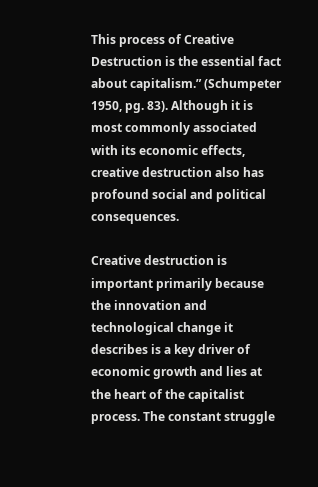This process of Creative Destruction is the essential fact about capitalism.” (Schumpeter 1950, pg. 83). Although it is most commonly associated with its economic effects, creative destruction also has profound social and political consequences.

Creative destruction is important primarily because the innovation and technological change it describes is a key driver of economic growth and lies at the heart of the capitalist process. The constant struggle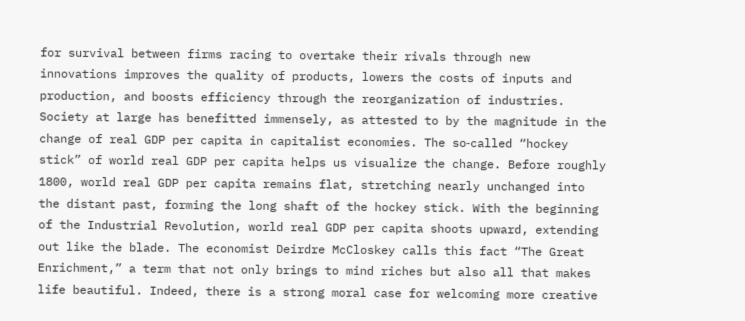for survival between firms racing to overtake their rivals through new innovations improves the quality of products, lowers the costs of inputs and production, and boosts efficiency through the reorganization of industries. Society at large has benefitted immensely, as attested to by the magnitude in the change of real GDP per capita in capitalist economies. The so‐called “hockey stick” of world real GDP per capita helps us visualize the change. Before roughly 1800, world real GDP per capita remains flat, stretching nearly unchanged into the distant past, forming the long shaft of the hockey stick. With the beginning of the Industrial Revolution, world real GDP per capita shoots upward, extending out like the blade. The economist Deirdre McCloskey calls this fact “The Great Enrichment,” a term that not only brings to mind riches but also all that makes life beautiful. Indeed, there is a strong moral case for welcoming more creative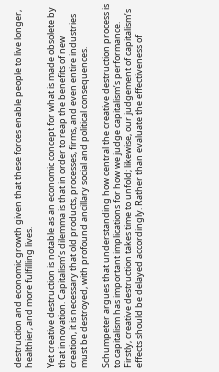destruction and economic growth given that these forces enable people to live longer, healthier, and more fulfilling lives.

Yet creative destruction is notable as an economic concept for what is made obsolete by that innovation. Capitalism’s dilemma is that in order to reap the benefits of new creation, it is necessary that old products, processes, firms, and even entire industries must be destroyed, with profound ancillary social and political consequences.

Schumpeter argues that understanding how central the creative destruction process is to capitalism has important implications for how we judge capitalism’s performance. Firstly, creative destruction takes time to unfold; likewise, our judgement of capitalism’s effects should be delayed accordingly. Rather than evaluate the effectiveness of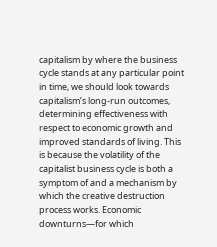capitalism by where the business cycle stands at any particular point in time, we should look towards capitalism’s long‐run outcomes, determining effectiveness with respect to economic growth and improved standards of living. This is because the volatility of the capitalist business cycle is both a symptom of and a mechanism by which the creative destruction process works. Economic downturns—for which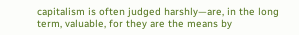capitalism is often judged harshly—are, in the long term, valuable, for they are the means by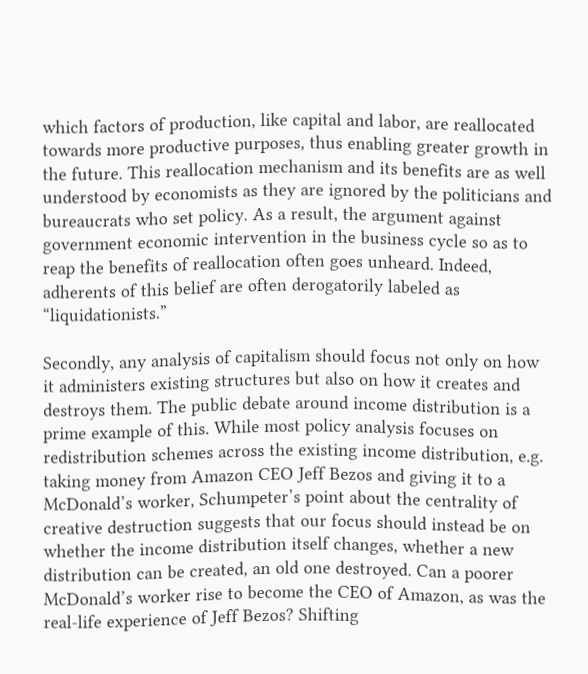which factors of production, like capital and labor, are reallocated towards more productive purposes, thus enabling greater growth in the future. This reallocation mechanism and its benefits are as well understood by economists as they are ignored by the politicians and bureaucrats who set policy. As a result, the argument against government economic intervention in the business cycle so as to reap the benefits of reallocation often goes unheard. Indeed, adherents of this belief are often derogatorily labeled as “liquidationists.”

Secondly, any analysis of capitalism should focus not only on how it administers existing structures but also on how it creates and destroys them. The public debate around income distribution is a prime example of this. While most policy analysis focuses on redistribution schemes across the existing income distribution, e.g. taking money from Amazon CEO Jeff Bezos and giving it to a McDonald’s worker, Schumpeter’s point about the centrality of creative destruction suggests that our focus should instead be on whether the income distribution itself changes, whether a new distribution can be created, an old one destroyed. Can a poorer McDonald’s worker rise to become the CEO of Amazon, as was the real‐life experience of Jeff Bezos? Shifting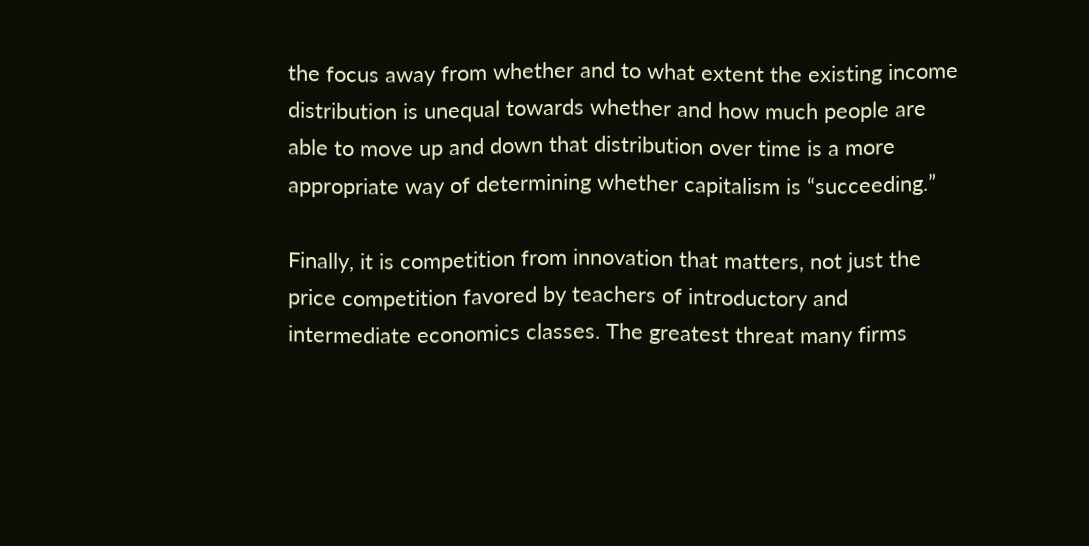the focus away from whether and to what extent the existing income distribution is unequal towards whether and how much people are able to move up and down that distribution over time is a more appropriate way of determining whether capitalism is “succeeding.”

Finally, it is competition from innovation that matters, not just the price competition favored by teachers of introductory and intermediate economics classes. The greatest threat many firms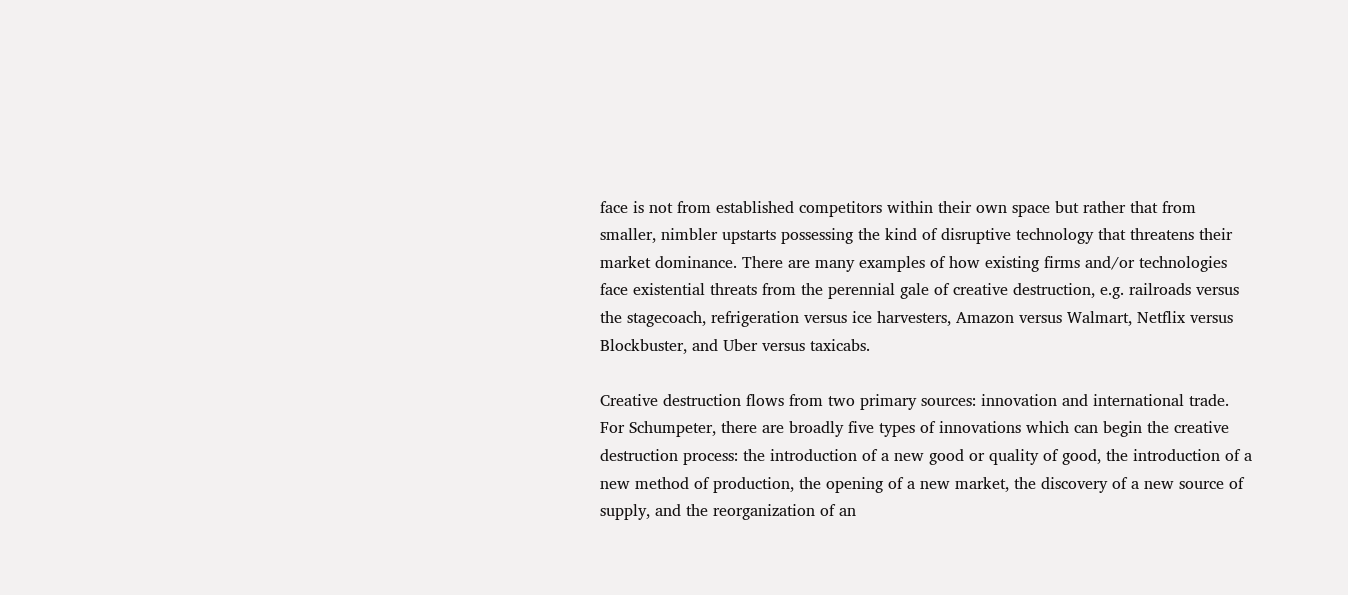face is not from established competitors within their own space but rather that from smaller, nimbler upstarts possessing the kind of disruptive technology that threatens their market dominance. There are many examples of how existing firms and/or technologies face existential threats from the perennial gale of creative destruction, e.g. railroads versus the stagecoach, refrigeration versus ice harvesters, Amazon versus Walmart, Netflix versus Blockbuster, and Uber versus taxicabs.

Creative destruction flows from two primary sources: innovation and international trade. For Schumpeter, there are broadly five types of innovations which can begin the creative destruction process: the introduction of a new good or quality of good, the introduction of a new method of production, the opening of a new market, the discovery of a new source of supply, and the reorganization of an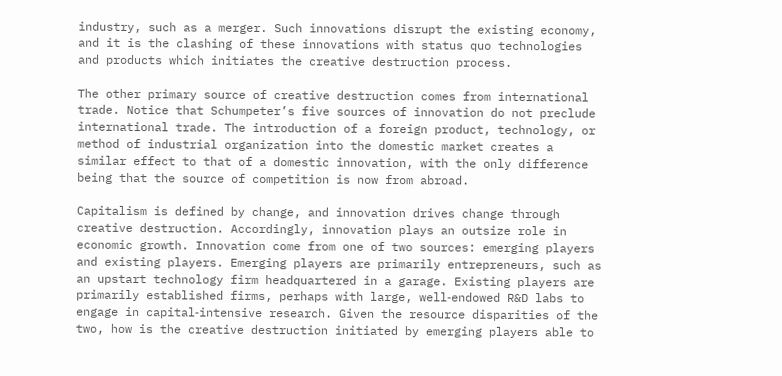industry, such as a merger. Such innovations disrupt the existing economy, and it is the clashing of these innovations with status quo technologies and products which initiates the creative destruction process.

The other primary source of creative destruction comes from international trade. Notice that Schumpeter’s five sources of innovation do not preclude international trade. The introduction of a foreign product, technology, or method of industrial organization into the domestic market creates a similar effect to that of a domestic innovation, with the only difference being that the source of competition is now from abroad.

Capitalism is defined by change, and innovation drives change through creative destruction. Accordingly, innovation plays an outsize role in economic growth. Innovation come from one of two sources: emerging players and existing players. Emerging players are primarily entrepreneurs, such as an upstart technology firm headquartered in a garage. Existing players are primarily established firms, perhaps with large, well‐endowed R&D labs to engage in capital‐intensive research. Given the resource disparities of the two, how is the creative destruction initiated by emerging players able to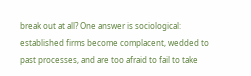break out at all? One answer is sociological: established firms become complacent, wedded to past processes, and are too afraid to fail to take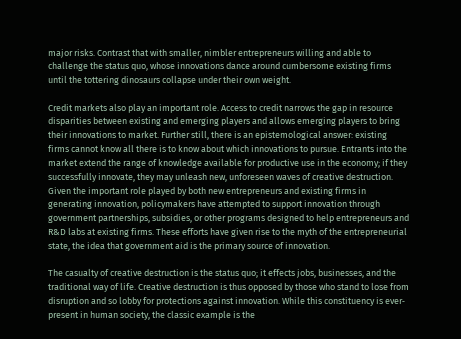major risks. Contrast that with smaller, nimbler entrepreneurs willing and able to challenge the status quo, whose innovations dance around cumbersome existing firms until the tottering dinosaurs collapse under their own weight.

Credit markets also play an important role. Access to credit narrows the gap in resource disparities between existing and emerging players and allows emerging players to bring their innovations to market. Further still, there is an epistemological answer: existing firms cannot know all there is to know about which innovations to pursue. Entrants into the market extend the range of knowledge available for productive use in the economy; if they successfully innovate, they may unleash new, unforeseen waves of creative destruction. Given the important role played by both new entrepreneurs and existing firms in generating innovation, policymakers have attempted to support innovation through government partnerships, subsidies, or other programs designed to help entrepreneurs and R&D labs at existing firms. These efforts have given rise to the myth of the entrepreneurial state, the idea that government aid is the primary source of innovation.

The casualty of creative destruction is the status quo; it effects jobs, businesses, and the traditional way of life. Creative destruction is thus opposed by those who stand to lose from disruption and so lobby for protections against innovation. While this constituency is ever‐present in human society, the classic example is the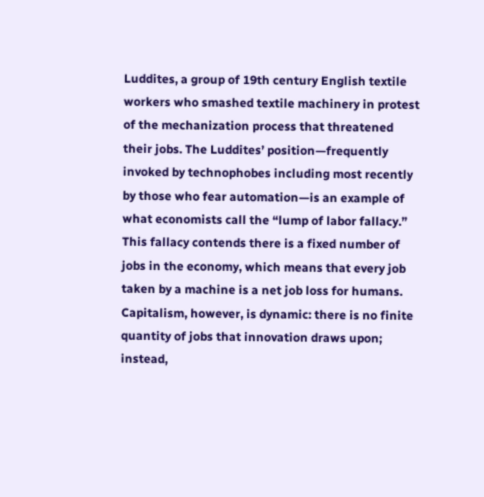Luddites, a group of 19th century English textile workers who smashed textile machinery in protest of the mechanization process that threatened their jobs. The Luddites’ position—frequently invoked by technophobes including most recently by those who fear automation—is an example of what economists call the “lump of labor fallacy.” This fallacy contends there is a fixed number of jobs in the economy, which means that every job taken by a machine is a net job loss for humans. Capitalism, however, is dynamic: there is no finite quantity of jobs that innovation draws upon; instead,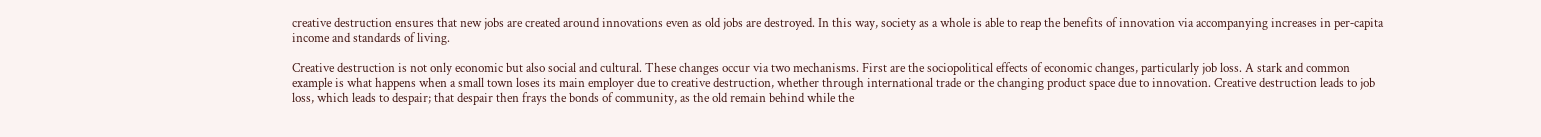creative destruction ensures that new jobs are created around innovations even as old jobs are destroyed. In this way, society as a whole is able to reap the benefits of innovation via accompanying increases in per‐capita income and standards of living.

Creative destruction is not only economic but also social and cultural. These changes occur via two mechanisms. First are the sociopolitical effects of economic changes, particularly job loss. A stark and common example is what happens when a small town loses its main employer due to creative destruction, whether through international trade or the changing product space due to innovation. Creative destruction leads to job loss, which leads to despair; that despair then frays the bonds of community, as the old remain behind while the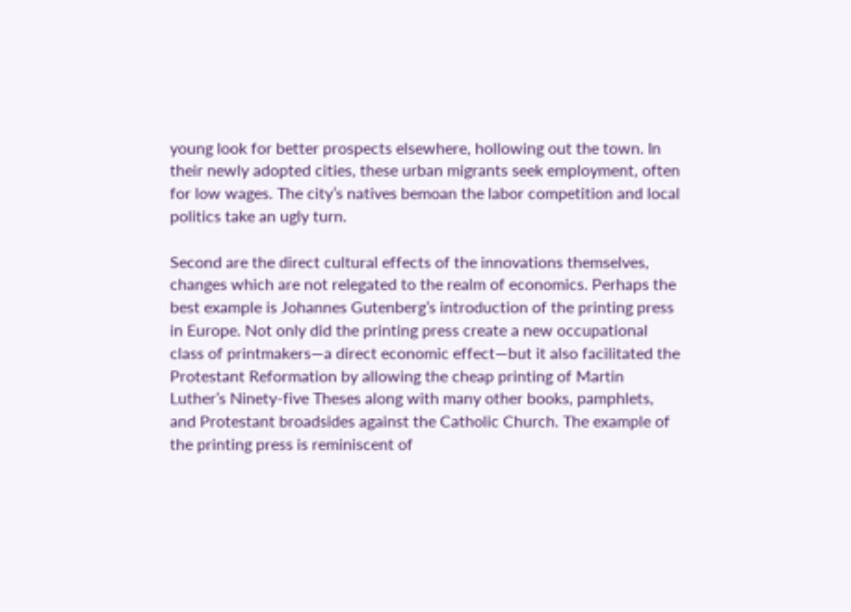young look for better prospects elsewhere, hollowing out the town. In their newly adopted cities, these urban migrants seek employment, often for low wages. The city’s natives bemoan the labor competition and local politics take an ugly turn.

Second are the direct cultural effects of the innovations themselves, changes which are not relegated to the realm of economics. Perhaps the best example is Johannes Gutenberg’s introduction of the printing press in Europe. Not only did the printing press create a new occupational class of printmakers—a direct economic effect—but it also facilitated the Protestant Reformation by allowing the cheap printing of Martin Luther’s Ninety‐five Theses along with many other books, pamphlets, and Protestant broadsides against the Catholic Church. The example of the printing press is reminiscent of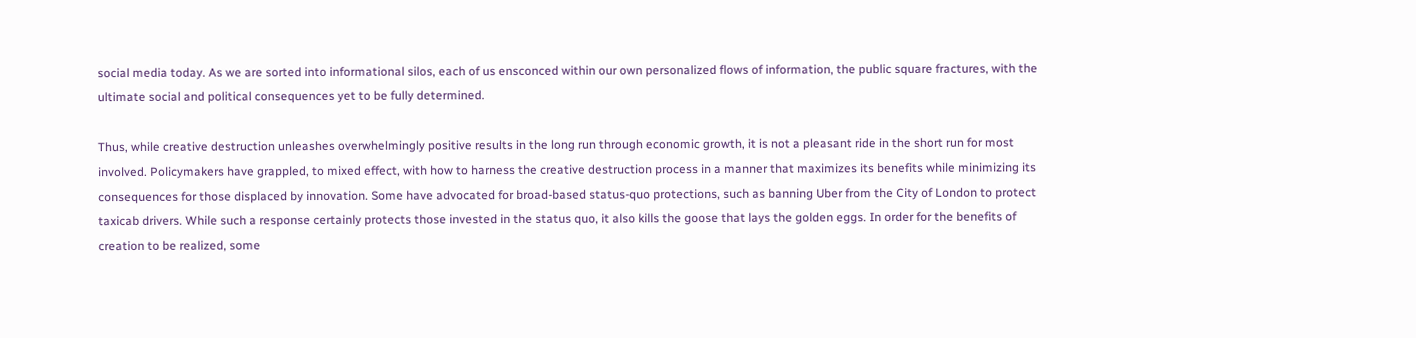social media today. As we are sorted into informational silos, each of us ensconced within our own personalized flows of information, the public square fractures, with the ultimate social and political consequences yet to be fully determined.

Thus, while creative destruction unleashes overwhelmingly positive results in the long run through economic growth, it is not a pleasant ride in the short run for most involved. Policymakers have grappled, to mixed effect, with how to harness the creative destruction process in a manner that maximizes its benefits while minimizing its consequences for those displaced by innovation. Some have advocated for broad‐based status‐quo protections, such as banning Uber from the City of London to protect taxicab drivers. While such a response certainly protects those invested in the status quo, it also kills the goose that lays the golden eggs. In order for the benefits of creation to be realized, some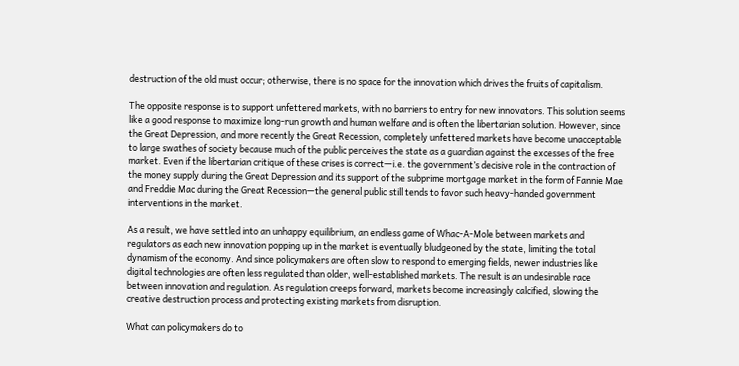destruction of the old must occur; otherwise, there is no space for the innovation which drives the fruits of capitalism.

The opposite response is to support unfettered markets, with no barriers to entry for new innovators. This solution seems like a good response to maximize long‐run growth and human welfare and is often the libertarian solution. However, since the Great Depression, and more recently the Great Recession, completely unfettered markets have become unacceptable to large swathes of society because much of the public perceives the state as a guardian against the excesses of the free market. Even if the libertarian critique of these crises is correct—i.e. the government’s decisive role in the contraction of the money supply during the Great Depression and its support of the subprime mortgage market in the form of Fannie Mae and Freddie Mac during the Great Recession—the general public still tends to favor such heavy‐handed government interventions in the market.

As a result, we have settled into an unhappy equilibrium, an endless game of Whac‐A‐Mole between markets and regulators as each new innovation popping up in the market is eventually bludgeoned by the state, limiting the total dynamism of the economy. And since policymakers are often slow to respond to emerging fields, newer industries like digital technologies are often less regulated than older, well‐established markets. The result is an undesirable race between innovation and regulation. As regulation creeps forward, markets become increasingly calcified, slowing the creative destruction process and protecting existing markets from disruption.

What can policymakers do to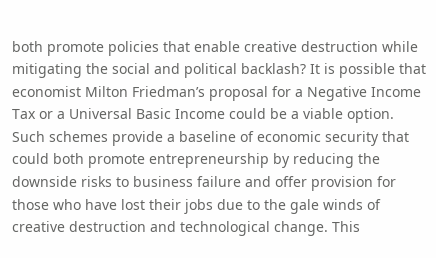both promote policies that enable creative destruction while mitigating the social and political backlash? It is possible that economist Milton Friedman’s proposal for a Negative Income Tax or a Universal Basic Income could be a viable option. Such schemes provide a baseline of economic security that could both promote entrepreneurship by reducing the downside risks to business failure and offer provision for those who have lost their jobs due to the gale winds of creative destruction and technological change. This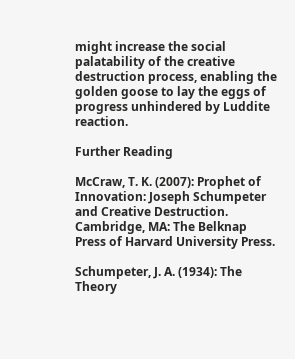might increase the social palatability of the creative destruction process, enabling the golden goose to lay the eggs of progress unhindered by Luddite reaction.

Further Reading

McCraw, T. K. (2007): Prophet of Innovation: Joseph Schumpeter and Creative Destruction. Cambridge, MA: The Belknap Press of Harvard University Press.

Schumpeter, J. A. (1934): The Theory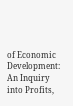of Economic Development: An Inquiry into Profits,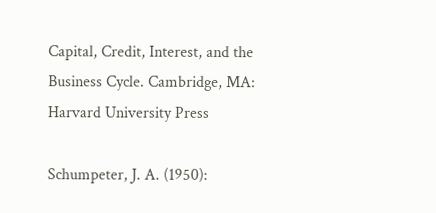Capital, Credit, Interest, and the Business Cycle. Cambridge, MA: Harvard University Press

Schumpeter, J. A. (1950):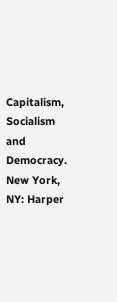Capitalism, Socialism and Democracy. New York, NY: Harper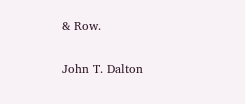& Row.

John T. Dalton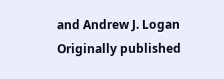and Andrew J. Logan
Originally published